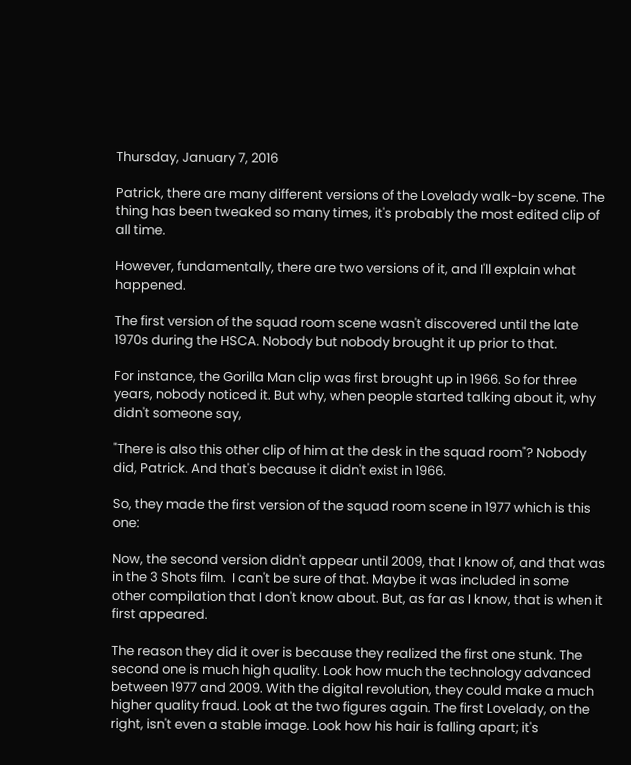Thursday, January 7, 2016

Patrick, there are many different versions of the Lovelady walk-by scene. The thing has been tweaked so many times, it's probably the most edited clip of all time.

However, fundamentally, there are two versions of it, and I'll explain what happened.

The first version of the squad room scene wasn't discovered until the late 1970s during the HSCA. Nobody but nobody brought it up prior to that.

For instance, the Gorilla Man clip was first brought up in 1966. So for three years, nobody noticed it. But why, when people started talking about it, why didn't someone say,

"There is also this other clip of him at the desk in the squad room"? Nobody did, Patrick. And that's because it didn't exist in 1966.

So, they made the first version of the squad room scene in 1977 which is this one:

Now, the second version didn't appear until 2009, that I know of, and that was in the 3 Shots film.  I can't be sure of that. Maybe it was included in some other compilation that I don't know about. But, as far as I know, that is when it first appeared.

The reason they did it over is because they realized the first one stunk. The second one is much high quality. Look how much the technology advanced between 1977 and 2009. With the digital revolution, they could make a much higher quality fraud. Look at the two figures again. The first Lovelady, on the right, isn't even a stable image. Look how his hair is falling apart; it's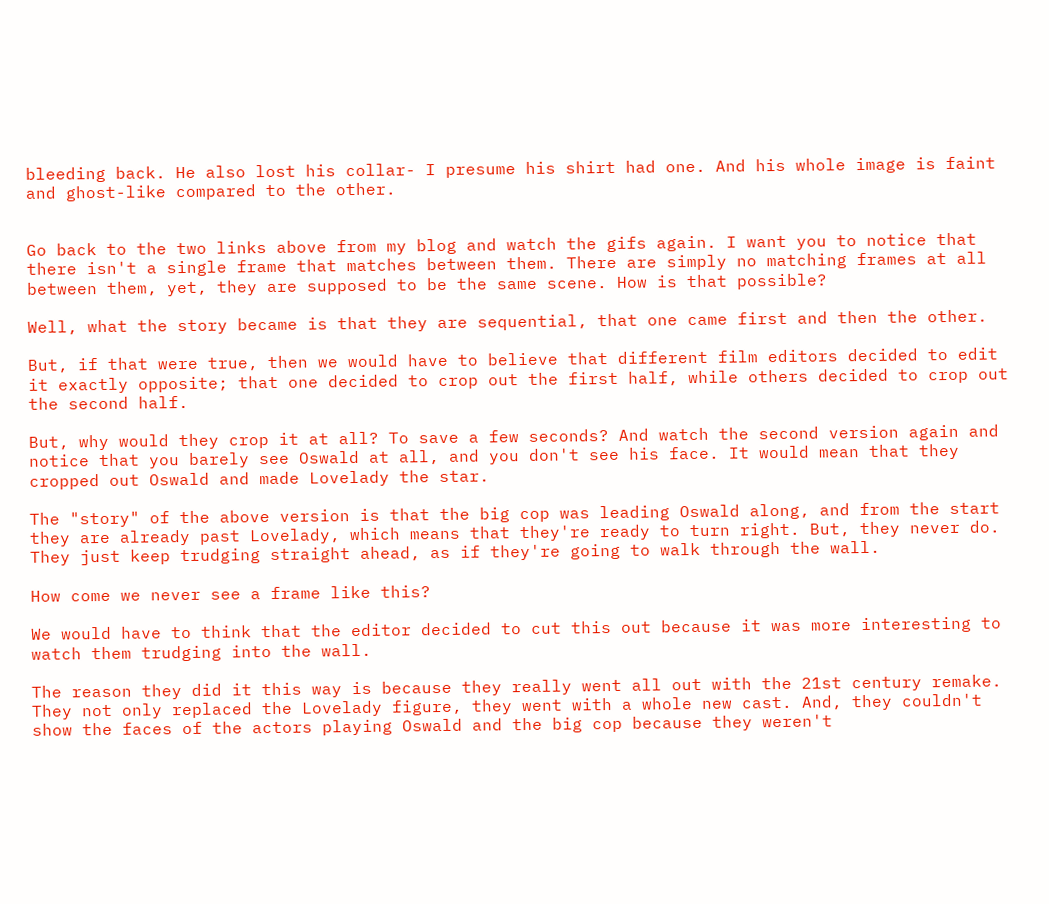bleeding back. He also lost his collar- I presume his shirt had one. And his whole image is faint and ghost-like compared to the other.


Go back to the two links above from my blog and watch the gifs again. I want you to notice that there isn't a single frame that matches between them. There are simply no matching frames at all between them, yet, they are supposed to be the same scene. How is that possible?

Well, what the story became is that they are sequential, that one came first and then the other.

But, if that were true, then we would have to believe that different film editors decided to edit it exactly opposite; that one decided to crop out the first half, while others decided to crop out the second half.

But, why would they crop it at all? To save a few seconds? And watch the second version again and notice that you barely see Oswald at all, and you don't see his face. It would mean that they cropped out Oswald and made Lovelady the star.

The "story" of the above version is that the big cop was leading Oswald along, and from the start they are already past Lovelady, which means that they're ready to turn right. But, they never do. They just keep trudging straight ahead, as if they're going to walk through the wall.

How come we never see a frame like this?

We would have to think that the editor decided to cut this out because it was more interesting to watch them trudging into the wall.

The reason they did it this way is because they really went all out with the 21st century remake. They not only replaced the Lovelady figure, they went with a whole new cast. And, they couldn't show the faces of the actors playing Oswald and the big cop because they weren't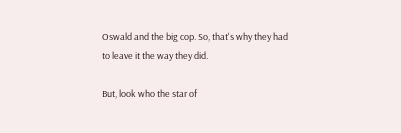Oswald and the big cop. So, that's why they had to leave it the way they did.

But, look who the star of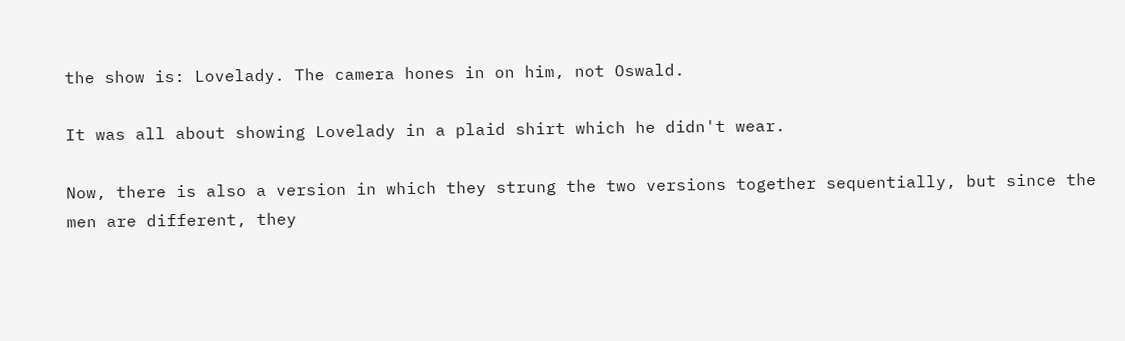the show is: Lovelady. The camera hones in on him, not Oswald.

It was all about showing Lovelady in a plaid shirt which he didn't wear.

Now, there is also a version in which they strung the two versions together sequentially, but since the men are different, they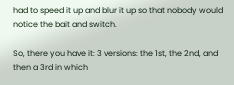had to speed it up and blur it up so that nobody would notice the bait and switch.

So, there you have it: 3 versions: the 1st, the 2nd, and then a 3rd in which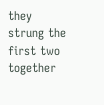they strung the first two together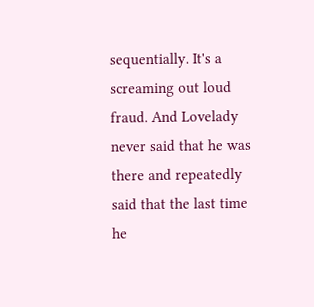sequentially. It's a screaming out loud fraud. And Lovelady never said that he was there and repeatedly said that the last time he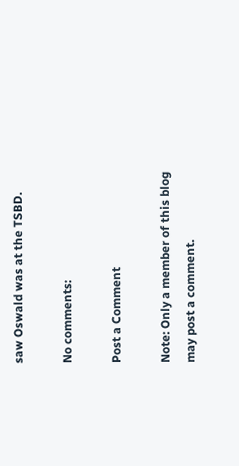saw Oswald was at the TSBD.

No comments:

Post a Comment

Note: Only a member of this blog may post a comment.